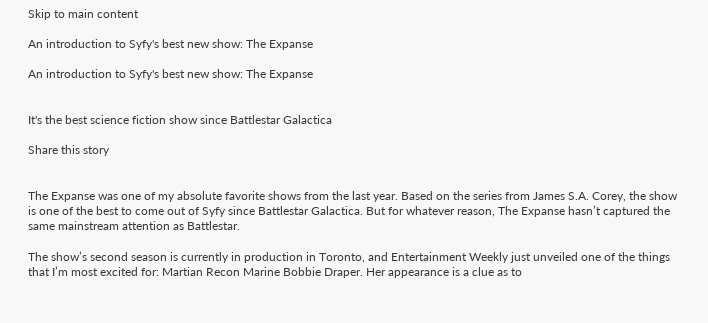Skip to main content

An introduction to Syfy's best new show: The Expanse

An introduction to Syfy's best new show: The Expanse


It's the best science fiction show since Battlestar Galactica

Share this story


The Expanse was one of my absolute favorite shows from the last year. Based on the series from James S.A. Corey, the show is one of the best to come out of Syfy since Battlestar Galactica. But for whatever reason, The Expanse hasn’t captured the same mainstream attention as Battlestar.

The show’s second season is currently in production in Toronto, and Entertainment Weekly just unveiled one of the things that I’m most excited for: Martian Recon Marine Bobbie Draper. Her appearance is a clue as to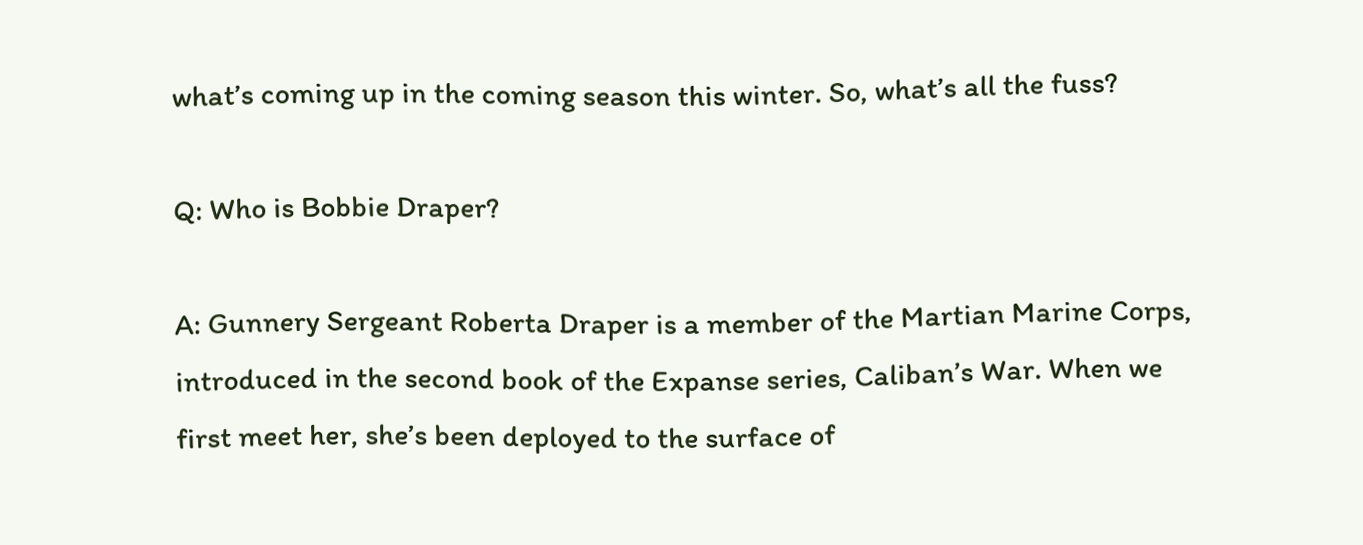what’s coming up in the coming season this winter. So, what’s all the fuss?

Q: Who is Bobbie Draper?

A: Gunnery Sergeant Roberta Draper is a member of the Martian Marine Corps, introduced in the second book of the Expanse series, Caliban’s War. When we first meet her, she’s been deployed to the surface of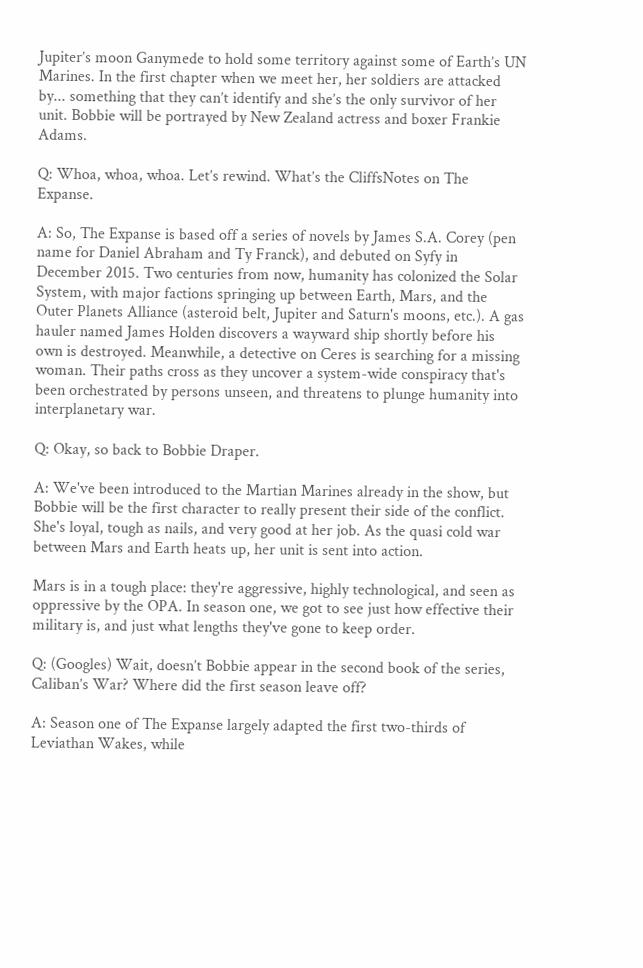Jupiter’s moon Ganymede to hold some territory against some of Earth’s UN Marines. In the first chapter when we meet her, her soldiers are attacked by... something that they can’t identify and she’s the only survivor of her unit. Bobbie will be portrayed by New Zealand actress and boxer Frankie Adams.

Q: Whoa, whoa, whoa. Let’s rewind. What’s the CliffsNotes on The Expanse.

A: So, The Expanse is based off a series of novels by James S.A. Corey (pen name for Daniel Abraham and Ty Franck), and debuted on Syfy in December 2015. Two centuries from now, humanity has colonized the Solar System, with major factions springing up between Earth, Mars, and the Outer Planets Alliance (asteroid belt, Jupiter and Saturn's moons, etc.). A gas hauler named James Holden discovers a wayward ship shortly before his own is destroyed. Meanwhile, a detective on Ceres is searching for a missing woman. Their paths cross as they uncover a system-wide conspiracy that's been orchestrated by persons unseen, and threatens to plunge humanity into interplanetary war.

Q: Okay, so back to Bobbie Draper.

A: We've been introduced to the Martian Marines already in the show, but Bobbie will be the first character to really present their side of the conflict. She's loyal, tough as nails, and very good at her job. As the quasi cold war between Mars and Earth heats up, her unit is sent into action.

Mars is in a tough place: they're aggressive, highly technological, and seen as oppressive by the OPA. In season one, we got to see just how effective their military is, and just what lengths they've gone to keep order.

Q: (Googles) Wait, doesn’t Bobbie appear in the second book of the series, Caliban’s War? Where did the first season leave off?

A: Season one of The Expanse largely adapted the first two-thirds of Leviathan Wakes, while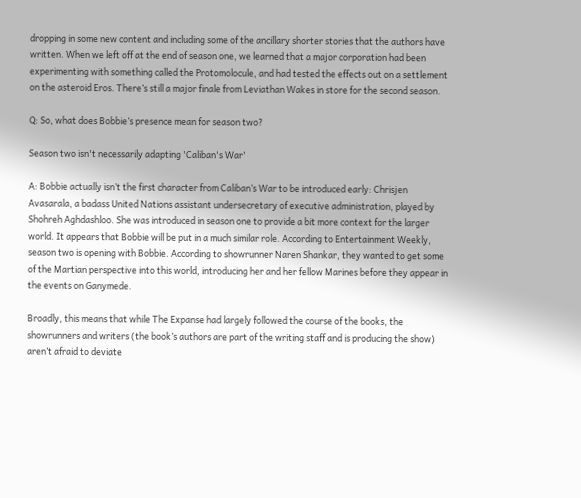dropping in some new content and including some of the ancillary shorter stories that the authors have written. When we left off at the end of season one, we learned that a major corporation had been experimenting with something called the Protomolocule, and had tested the effects out on a settlement on the asteroid Eros. There’s still a major finale from Leviathan Wakes in store for the second season.

Q: So, what does Bobbie’s presence mean for season two?

Season two isn't necessarily adapting 'Caliban's War'

A: Bobbie actually isn’t the first character from Caliban’s War to be introduced early: Chrisjen Avasarala, a badass United Nations assistant undersecretary of executive administration, played by Shohreh Aghdashloo. She was introduced in season one to provide a bit more context for the larger world. It appears that Bobbie will be put in a much similar role. According to Entertainment Weekly, season two is opening with Bobbie. According to showrunner Naren Shankar, they wanted to get some of the Martian perspective into this world, introducing her and her fellow Marines before they appear in the events on Ganymede.

Broadly, this means that while The Expanse had largely followed the course of the books, the showrunners and writers (the book’s authors are part of the writing staff and is producing the show) aren’t afraid to deviate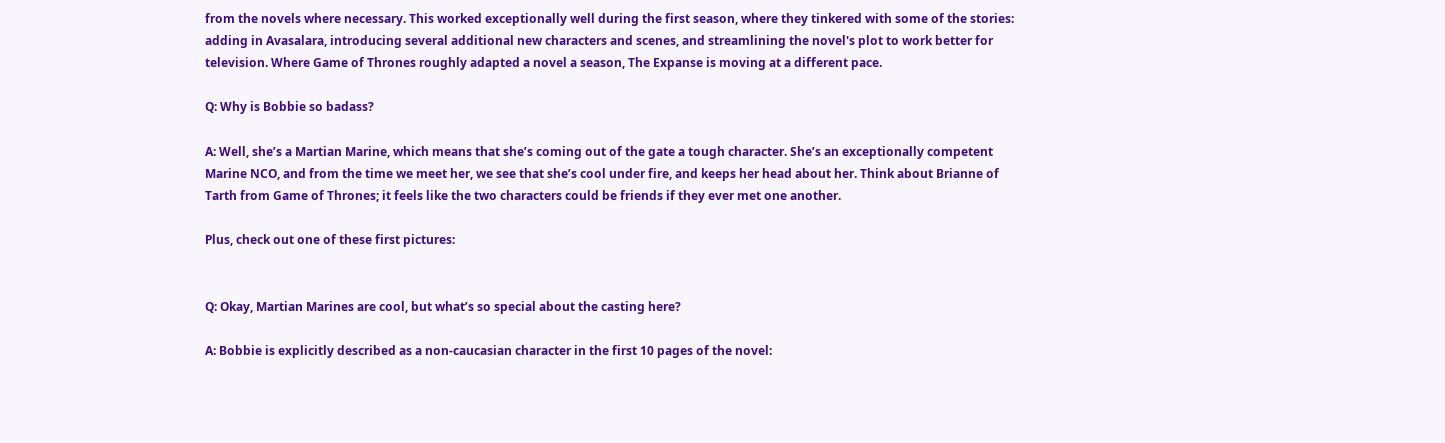from the novels where necessary. This worked exceptionally well during the first season, where they tinkered with some of the stories: adding in Avasalara, introducing several additional new characters and scenes, and streamlining the novel's plot to work better for television. Where Game of Thrones roughly adapted a novel a season, The Expanse is moving at a different pace.

Q: Why is Bobbie so badass?

A: Well, she’s a Martian Marine, which means that she’s coming out of the gate a tough character. She’s an exceptionally competent Marine NCO, and from the time we meet her, we see that she’s cool under fire, and keeps her head about her. Think about Brianne of Tarth from Game of Thrones; it feels like the two characters could be friends if they ever met one another.

Plus, check out one of these first pictures:


Q: Okay, Martian Marines are cool, but what’s so special about the casting here?

A: Bobbie is explicitly described as a non-caucasian character in the first 10 pages of the novel: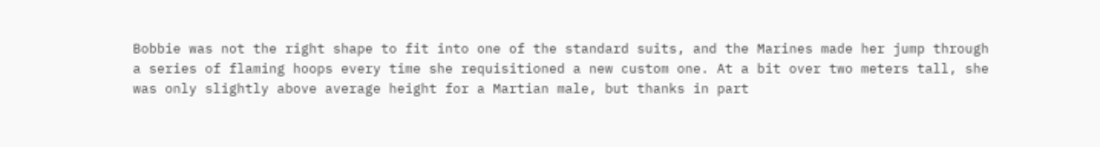Bobbie was not the right shape to fit into one of the standard suits, and the Marines made her jump through a series of flaming hoops every time she requisitioned a new custom one. At a bit over two meters tall, she was only slightly above average height for a Martian male, but thanks in part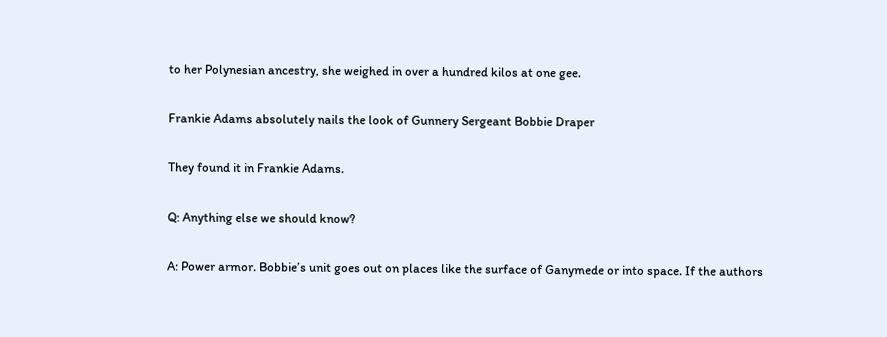to her Polynesian ancestry, she weighed in over a hundred kilos at one gee.

Frankie Adams absolutely nails the look of Gunnery Sergeant Bobbie Draper

They found it in Frankie Adams.

Q: Anything else we should know?

A: Power armor. Bobbie’s unit goes out on places like the surface of Ganymede or into space. If the authors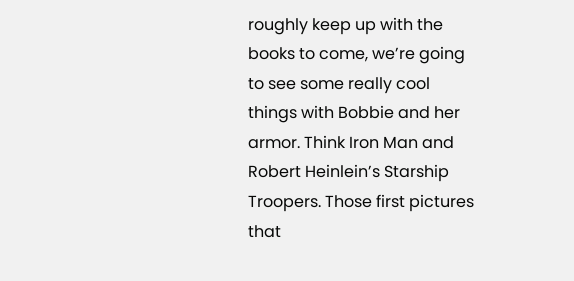roughly keep up with the books to come, we’re going to see some really cool things with Bobbie and her armor. Think Iron Man and Robert Heinlein’s Starship Troopers. Those first pictures that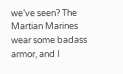we’ve seen? The Martian Marines wear some badass armor, and I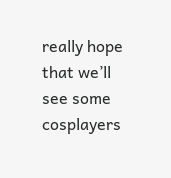really hope that we’ll see some cosplayers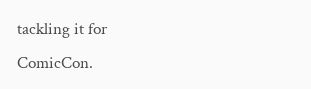tackling it for ComicCon.